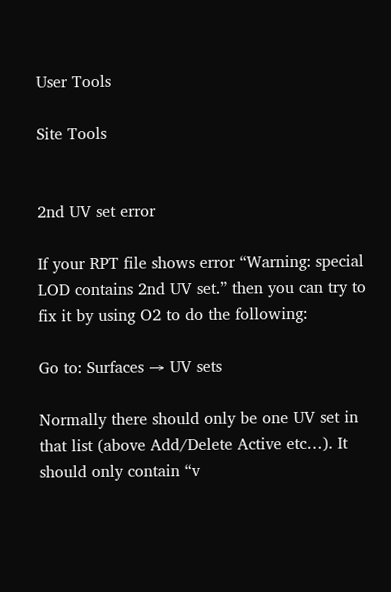User Tools

Site Tools


2nd UV set error

If your RPT file shows error “Warning: special LOD contains 2nd UV set.” then you can try to fix it by using O2 to do the following:

Go to: Surfaces → UV sets

Normally there should only be one UV set in that list (above Add/Delete Active etc…). It should only contain “v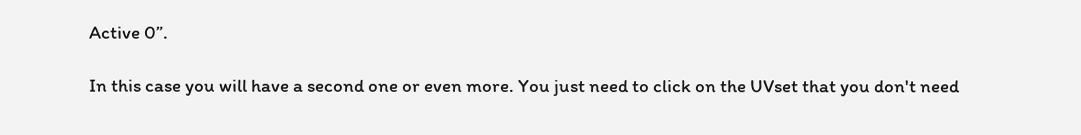Active 0”.

In this case you will have a second one or even more. You just need to click on the UVset that you don't need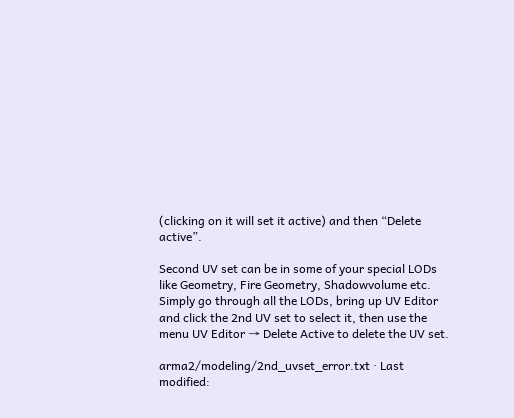(clicking on it will set it active) and then “Delete active”.

Second UV set can be in some of your special LODs like Geometry, Fire Geometry, Shadowvolume etc. Simply go through all the LODs, bring up UV Editor and click the 2nd UV set to select it, then use the menu UV Editor → Delete Active to delete the UV set.

arma2/modeling/2nd_uvset_error.txt · Last modified: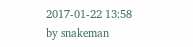2017-01-22 13:58 by snakeman